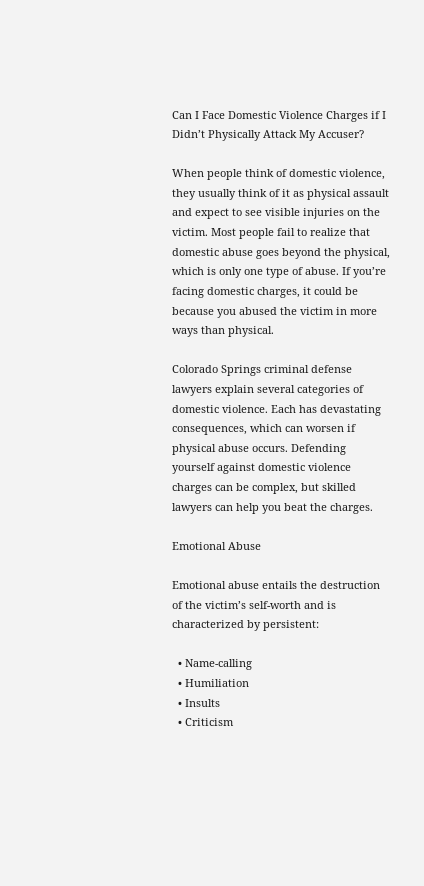Can I Face Domestic Violence Charges if I Didn’t Physically Attack My Accuser?

When people think of domestic violence, they usually think of it as physical assault and expect to see visible injuries on the victim. Most people fail to realize that domestic abuse goes beyond the physical, which is only one type of abuse. If you’re facing domestic charges, it could be because you abused the victim in more ways than physical.

Colorado Springs criminal defense lawyers explain several categories of domestic violence. Each has devastating consequences, which can worsen if physical abuse occurs. Defending yourself against domestic violence charges can be complex, but skilled lawyers can help you beat the charges.

Emotional Abuse

Emotional abuse entails the destruction of the victim’s self-worth and is characterized by persistent:

  • Name-calling
  • Humiliation
  • Insults
  • Criticism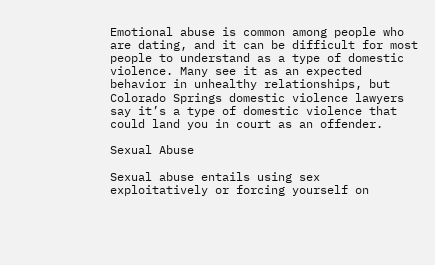Emotional abuse is common among people who are dating, and it can be difficult for most people to understand as a type of domestic violence. Many see it as an expected behavior in unhealthy relationships, but Colorado Springs domestic violence lawyers say it’s a type of domestic violence that could land you in court as an offender.

Sexual Abuse

Sexual abuse entails using sex exploitatively or forcing yourself on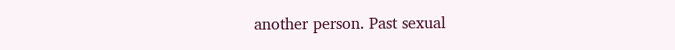another person. Past sexual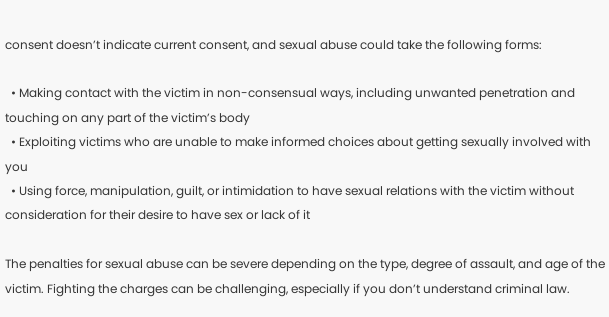consent doesn’t indicate current consent, and sexual abuse could take the following forms:

  • Making contact with the victim in non-consensual ways, including unwanted penetration and touching on any part of the victim’s body
  • Exploiting victims who are unable to make informed choices about getting sexually involved with you
  • Using force, manipulation, guilt, or intimidation to have sexual relations with the victim without consideration for their desire to have sex or lack of it

The penalties for sexual abuse can be severe depending on the type, degree of assault, and age of the victim. Fighting the charges can be challenging, especially if you don’t understand criminal law.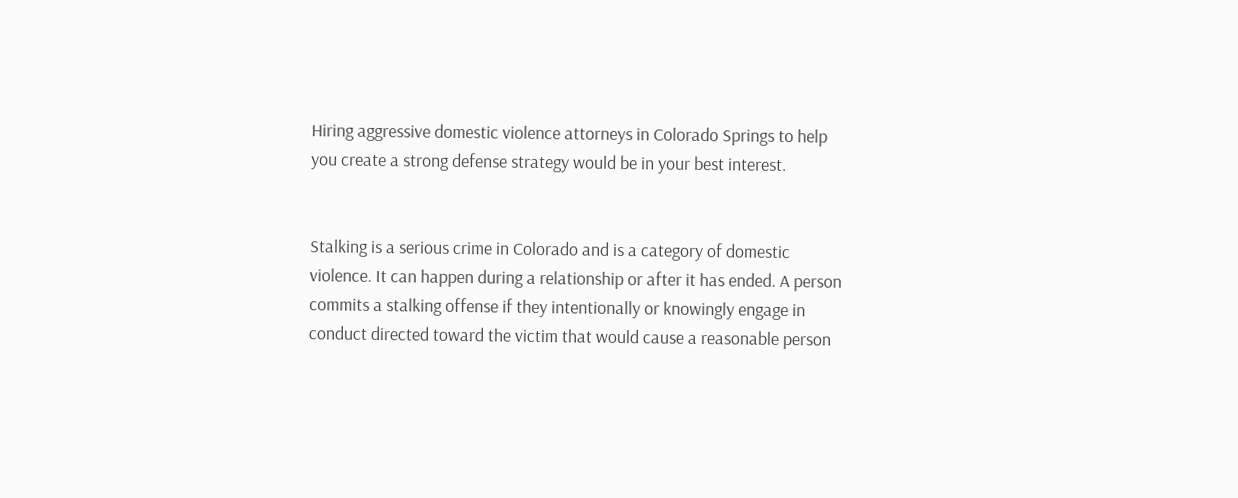Hiring aggressive domestic violence attorneys in Colorado Springs to help you create a strong defense strategy would be in your best interest.


Stalking is a serious crime in Colorado and is a category of domestic violence. It can happen during a relationship or after it has ended. A person commits a stalking offense if they intentionally or knowingly engage in conduct directed toward the victim that would cause a reasonable person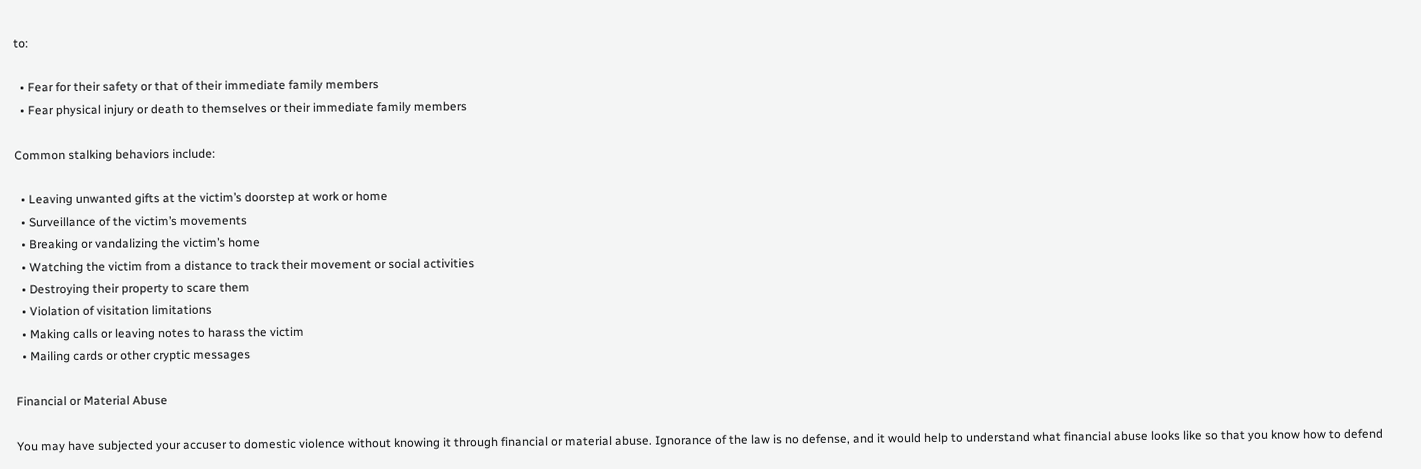to:

  • Fear for their safety or that of their immediate family members
  • Fear physical injury or death to themselves or their immediate family members

Common stalking behaviors include:

  • Leaving unwanted gifts at the victim’s doorstep at work or home
  • Surveillance of the victim’s movements
  • Breaking or vandalizing the victim’s home
  • Watching the victim from a distance to track their movement or social activities
  • Destroying their property to scare them
  • Violation of visitation limitations
  • Making calls or leaving notes to harass the victim
  • Mailing cards or other cryptic messages

Financial or Material Abuse

You may have subjected your accuser to domestic violence without knowing it through financial or material abuse. Ignorance of the law is no defense, and it would help to understand what financial abuse looks like so that you know how to defend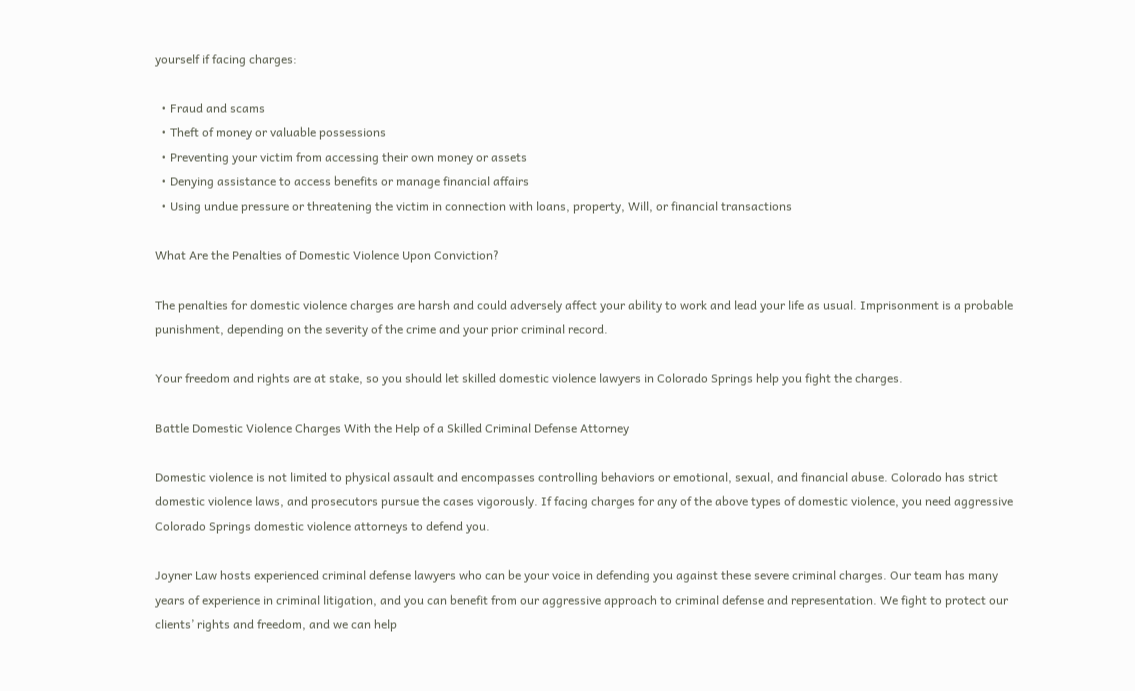yourself if facing charges:

  • Fraud and scams
  • Theft of money or valuable possessions
  • Preventing your victim from accessing their own money or assets
  • Denying assistance to access benefits or manage financial affairs
  • Using undue pressure or threatening the victim in connection with loans, property, Will, or financial transactions

What Are the Penalties of Domestic Violence Upon Conviction?

The penalties for domestic violence charges are harsh and could adversely affect your ability to work and lead your life as usual. Imprisonment is a probable punishment, depending on the severity of the crime and your prior criminal record.

Your freedom and rights are at stake, so you should let skilled domestic violence lawyers in Colorado Springs help you fight the charges.

Battle Domestic Violence Charges With the Help of a Skilled Criminal Defense Attorney

Domestic violence is not limited to physical assault and encompasses controlling behaviors or emotional, sexual, and financial abuse. Colorado has strict domestic violence laws, and prosecutors pursue the cases vigorously. If facing charges for any of the above types of domestic violence, you need aggressive Colorado Springs domestic violence attorneys to defend you.

Joyner Law hosts experienced criminal defense lawyers who can be your voice in defending you against these severe criminal charges. Our team has many years of experience in criminal litigation, and you can benefit from our aggressive approach to criminal defense and representation. We fight to protect our clients’ rights and freedom, and we can help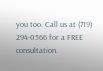you too. Call us at (719) 294-0566 for a FREE consultation.